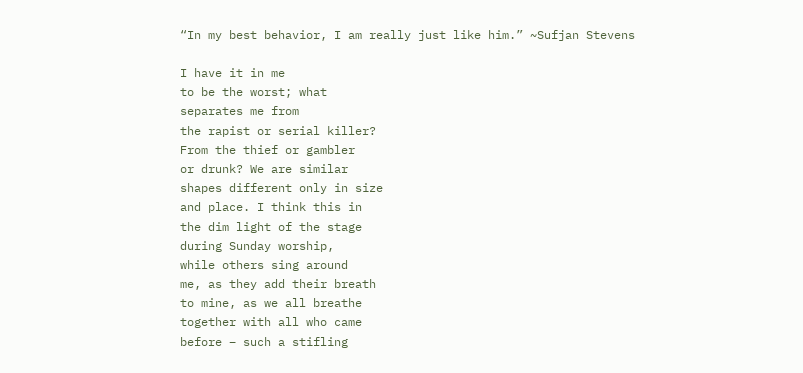“In my best behavior, I am really just like him.” ~Sufjan Stevens

I have it in me
to be the worst; what
separates me from
the rapist or serial killer?
From the thief or gambler
or drunk? We are similar
shapes different only in size
and place. I think this in
the dim light of the stage
during Sunday worship,
while others sing around
me, as they add their breath
to mine, as we all breathe
together with all who came
before – such a stifling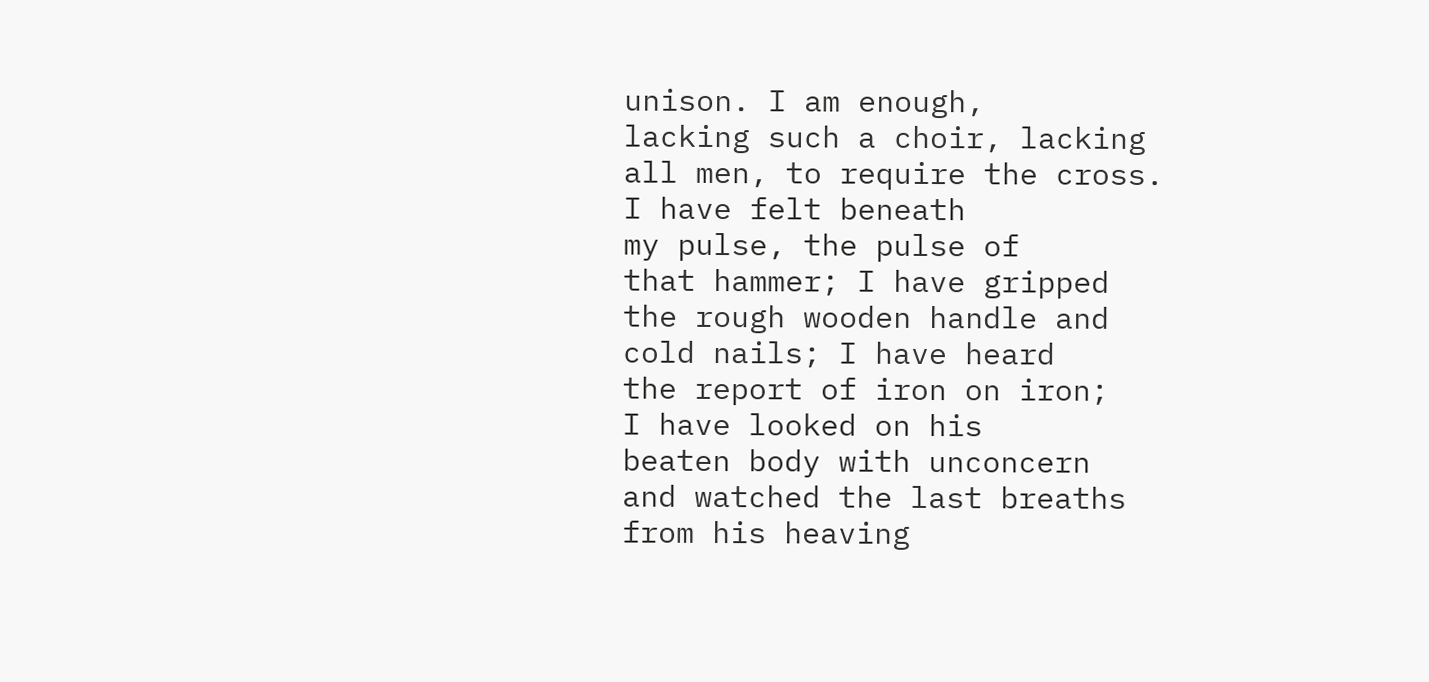unison. I am enough,
lacking such a choir, lacking
all men, to require the cross.
I have felt beneath
my pulse, the pulse of
that hammer; I have gripped
the rough wooden handle and
cold nails; I have heard
the report of iron on iron;
I have looked on his
beaten body with unconcern
and watched the last breaths
from his heaving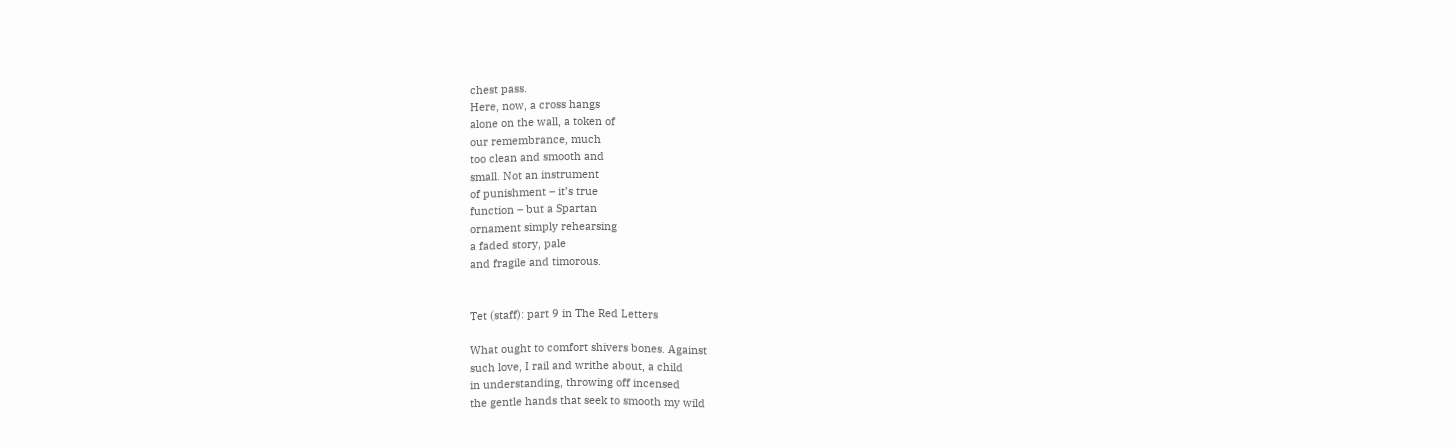chest pass.
Here, now, a cross hangs
alone on the wall, a token of
our remembrance, much
too clean and smooth and
small. Not an instrument
of punishment – it’s true
function – but a Spartan
ornament simply rehearsing
a faded story, pale
and fragile and timorous.


Tet (staff): part 9 in The Red Letters

What ought to comfort shivers bones. Against
such love, I rail and writhe about, a child
in understanding, throwing off incensed
the gentle hands that seek to smooth my wild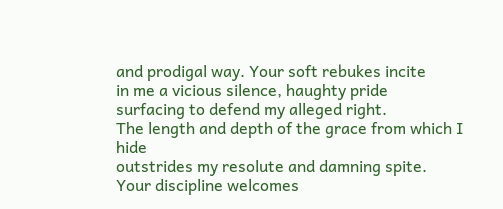and prodigal way. Your soft rebukes incite
in me a vicious silence, haughty pride
surfacing to defend my alleged right.
The length and depth of the grace from which I hide
outstrides my resolute and damning spite.
Your discipline welcomes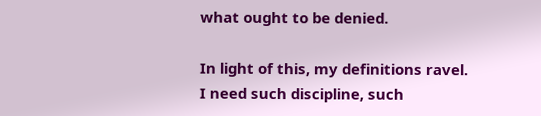what ought to be denied.

In light of this, my definitions ravel.
I need such discipline, such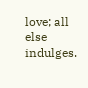love; all else
indulges.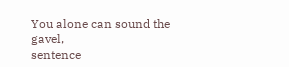You alone can sound the gavel,
sentence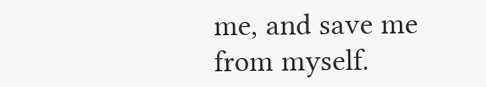me, and save me from myself.